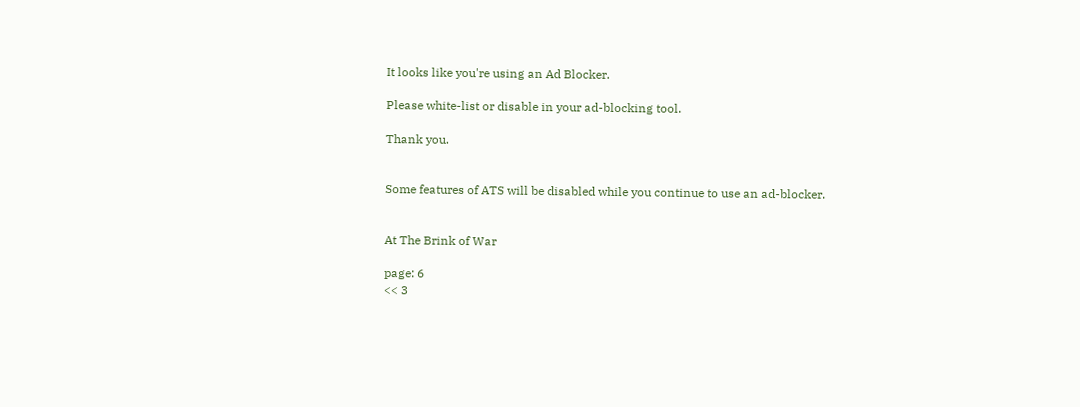It looks like you're using an Ad Blocker.

Please white-list or disable in your ad-blocking tool.

Thank you.


Some features of ATS will be disabled while you continue to use an ad-blocker.


At The Brink of War

page: 6
<< 3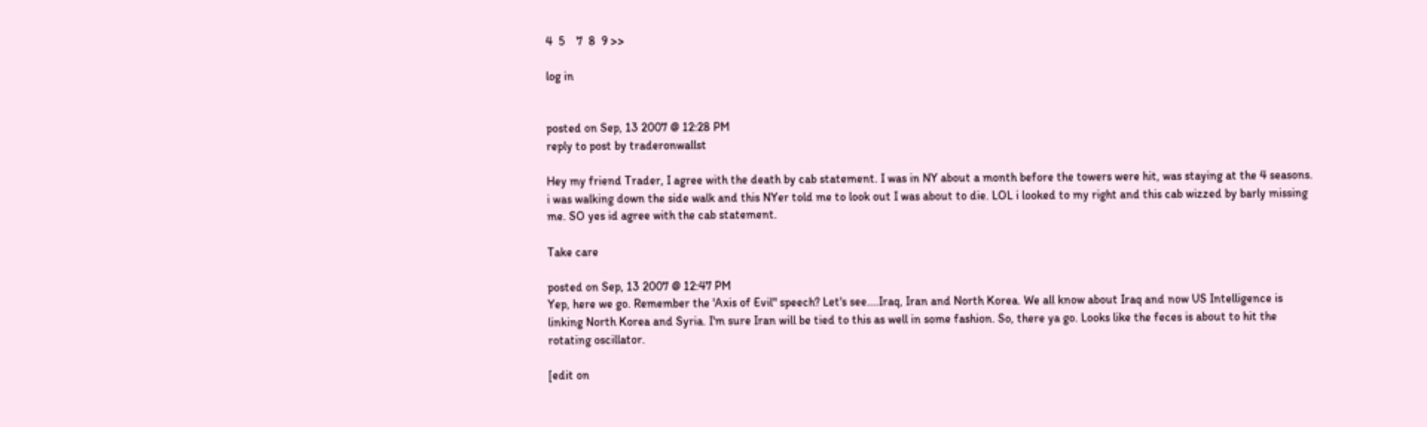4  5    7  8  9 >>

log in


posted on Sep, 13 2007 @ 12:28 PM
reply to post by traderonwallst

Hey my friend Trader, I agree with the death by cab statement. I was in NY about a month before the towers were hit, was staying at the 4 seasons. i was walking down the side walk and this NYer told me to look out I was about to die. LOL i looked to my right and this cab wizzed by barly missing me. SO yes id agree with the cab statement.

Take care

posted on Sep, 13 2007 @ 12:47 PM
Yep, here we go. Remember the 'Axis of Evil" speech? Let's see....Iraq, Iran and North Korea. We all know about Iraq and now US Intelligence is linking North Korea and Syria. I'm sure Iran will be tied to this as well in some fashion. So, there ya go. Looks like the feces is about to hit the rotating oscillator.

[edit on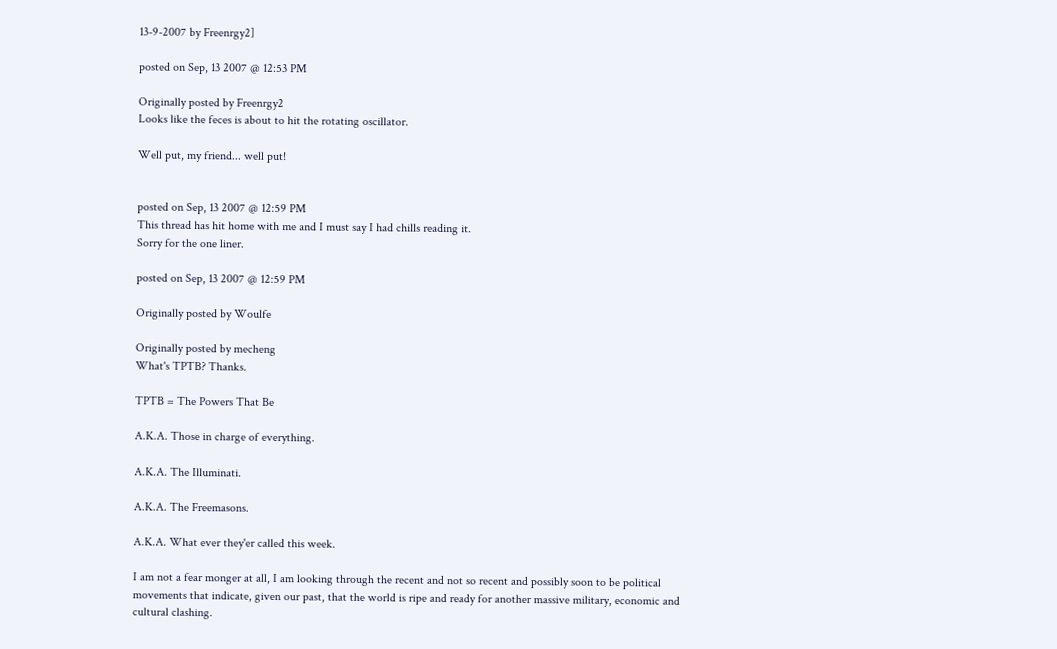13-9-2007 by Freenrgy2]

posted on Sep, 13 2007 @ 12:53 PM

Originally posted by Freenrgy2
Looks like the feces is about to hit the rotating oscillator.

Well put, my friend... well put!


posted on Sep, 13 2007 @ 12:59 PM
This thread has hit home with me and I must say I had chills reading it.
Sorry for the one liner.

posted on Sep, 13 2007 @ 12:59 PM

Originally posted by Woulfe

Originally posted by mecheng
What's TPTB? Thanks.

TPTB = The Powers That Be

A.K.A. Those in charge of everything.

A.K.A. The Illuminati.

A.K.A. The Freemasons.

A.K.A. What ever they'er called this week.

I am not a fear monger at all, I am looking through the recent and not so recent and possibly soon to be political movements that indicate, given our past, that the world is ripe and ready for another massive military, economic and cultural clashing.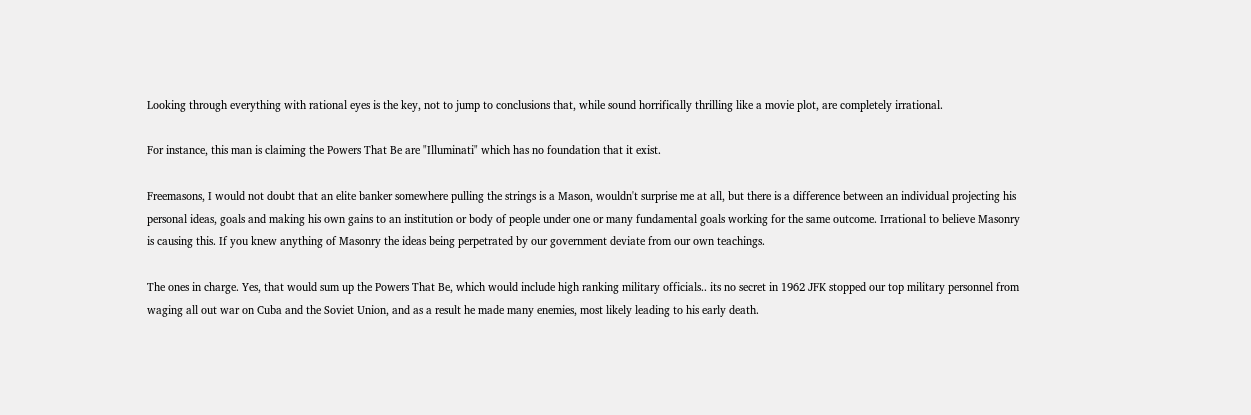Looking through everything with rational eyes is the key, not to jump to conclusions that, while sound horrifically thrilling like a movie plot, are completely irrational.

For instance, this man is claiming the Powers That Be are "Illuminati" which has no foundation that it exist.

Freemasons, I would not doubt that an elite banker somewhere pulling the strings is a Mason, wouldn't surprise me at all, but there is a difference between an individual projecting his personal ideas, goals and making his own gains to an institution or body of people under one or many fundamental goals working for the same outcome. Irrational to believe Masonry is causing this. If you knew anything of Masonry the ideas being perpetrated by our government deviate from our own teachings.

The ones in charge. Yes, that would sum up the Powers That Be, which would include high ranking military officials.. its no secret in 1962 JFK stopped our top military personnel from waging all out war on Cuba and the Soviet Union, and as a result he made many enemies, most likely leading to his early death.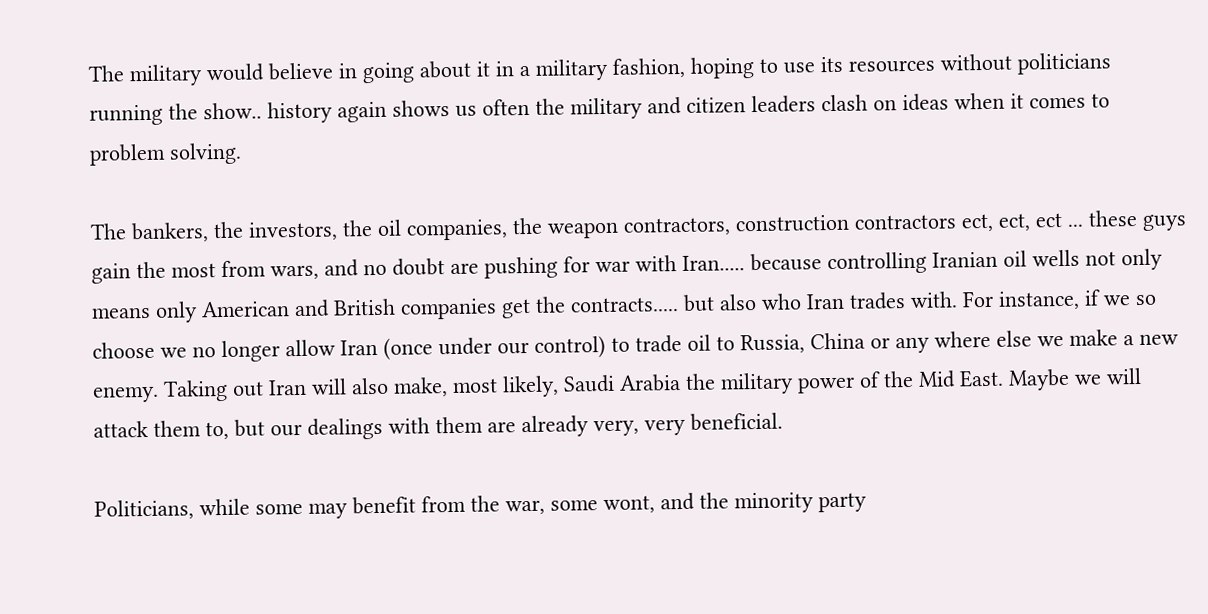The military would believe in going about it in a military fashion, hoping to use its resources without politicians running the show.. history again shows us often the military and citizen leaders clash on ideas when it comes to problem solving.

The bankers, the investors, the oil companies, the weapon contractors, construction contractors ect, ect, ect ... these guys gain the most from wars, and no doubt are pushing for war with Iran..... because controlling Iranian oil wells not only means only American and British companies get the contracts..... but also who Iran trades with. For instance, if we so choose we no longer allow Iran (once under our control) to trade oil to Russia, China or any where else we make a new enemy. Taking out Iran will also make, most likely, Saudi Arabia the military power of the Mid East. Maybe we will attack them to, but our dealings with them are already very, very beneficial.

Politicians, while some may benefit from the war, some wont, and the minority party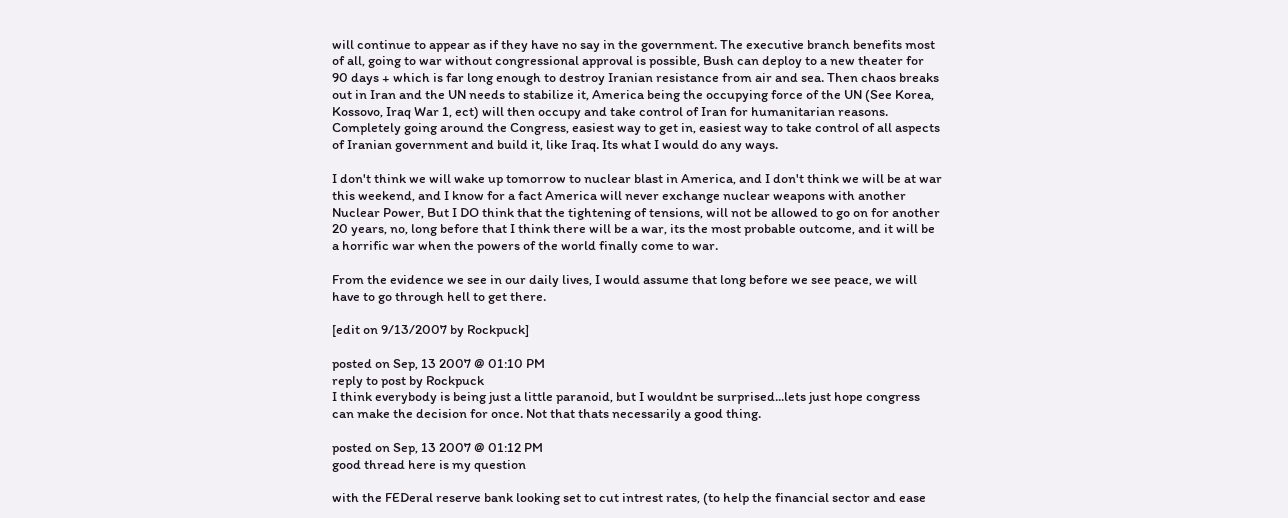will continue to appear as if they have no say in the government. The executive branch benefits most of all, going to war without congressional approval is possible, Bush can deploy to a new theater for 90 days + which is far long enough to destroy Iranian resistance from air and sea. Then chaos breaks out in Iran and the UN needs to stabilize it, America being the occupying force of the UN (See Korea, Kossovo, Iraq War 1, ect) will then occupy and take control of Iran for humanitarian reasons. Completely going around the Congress, easiest way to get in, easiest way to take control of all aspects of Iranian government and build it, like Iraq. Its what I would do any ways.

I don't think we will wake up tomorrow to nuclear blast in America, and I don't think we will be at war this weekend, and I know for a fact America will never exchange nuclear weapons with another Nuclear Power, But I DO think that the tightening of tensions, will not be allowed to go on for another 20 years, no, long before that I think there will be a war, its the most probable outcome, and it will be a horrific war when the powers of the world finally come to war.

From the evidence we see in our daily lives, I would assume that long before we see peace, we will have to go through hell to get there.

[edit on 9/13/2007 by Rockpuck]

posted on Sep, 13 2007 @ 01:10 PM
reply to post by Rockpuck
I think everybody is being just a little paranoid, but I wouldnt be surprised...lets just hope congress can make the decision for once. Not that thats necessarily a good thing.

posted on Sep, 13 2007 @ 01:12 PM
good thread here is my question

with the FEDeral reserve bank looking set to cut intrest rates, (to help the financial sector and ease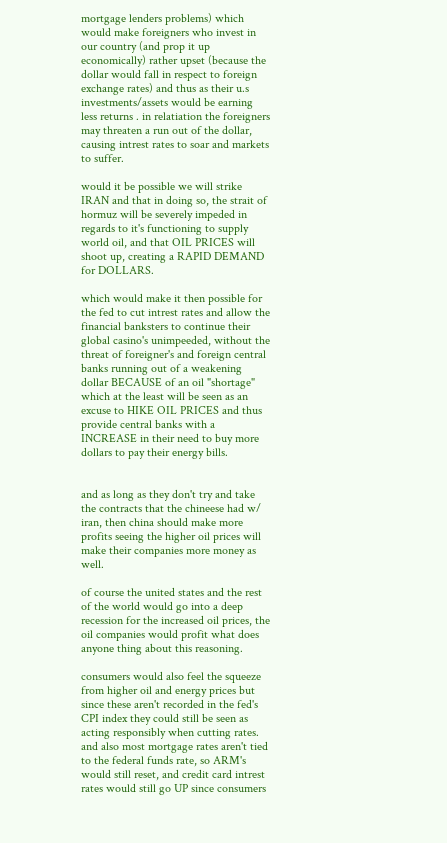mortgage lenders problems) which would make foreigners who invest in our country (and prop it up economically) rather upset (because the dollar would fall in respect to foreign exchange rates) and thus as their u.s investments/assets would be earning less returns . in relatiation the foreigners may threaten a run out of the dollar, causing intrest rates to soar and markets to suffer.

would it be possible we will strike IRAN and that in doing so, the strait of hormuz will be severely impeded in regards to it's functioning to supply world oil, and that OIL PRICES will shoot up, creating a RAPID DEMAND for DOLLARS.

which would make it then possible for the fed to cut intrest rates and allow the financial banksters to continue their global casino's unimpeeded, without the threat of foreigner's and foreign central banks running out of a weakening dollar BECAUSE of an oil "shortage" which at the least will be seen as an excuse to HIKE OIL PRICES and thus provide central banks with a INCREASE in their need to buy more dollars to pay their energy bills.


and as long as they don't try and take the contracts that the chineese had w/ iran, then china should make more profits seeing the higher oil prices will make their companies more money as well.

of course the united states and the rest of the world would go into a deep recession for the increased oil prices, the oil companies would profit what does anyone thing about this reasoning.

consumers would also feel the squeeze from higher oil and energy prices but since these aren't recorded in the fed's CPI index they could still be seen as acting responsibly when cutting rates. and also most mortgage rates aren't tied to the federal funds rate, so ARM's would still reset, and credit card intrest rates would still go UP since consumers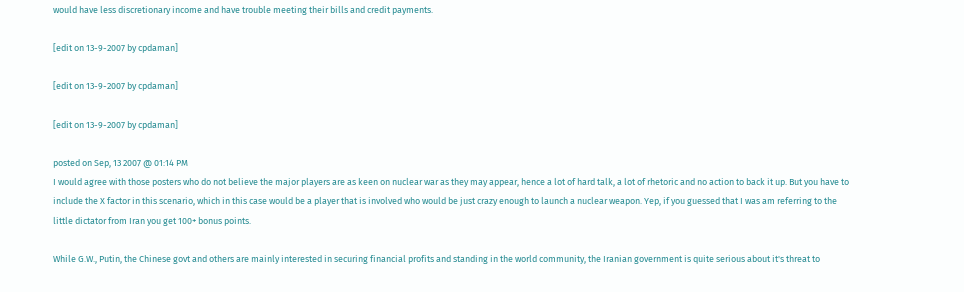would have less discretionary income and have trouble meeting their bills and credit payments.

[edit on 13-9-2007 by cpdaman]

[edit on 13-9-2007 by cpdaman]

[edit on 13-9-2007 by cpdaman]

posted on Sep, 13 2007 @ 01:14 PM
I would agree with those posters who do not believe the major players are as keen on nuclear war as they may appear, hence a lot of hard talk, a lot of rhetoric and no action to back it up. But you have to include the X factor in this scenario, which in this case would be a player that is involved who would be just crazy enough to launch a nuclear weapon. Yep, if you guessed that I was am referring to the little dictator from Iran you get 100+ bonus points.

While G.W., Putin, the Chinese govt and others are mainly interested in securing financial profits and standing in the world community, the Iranian government is quite serious about it's threat to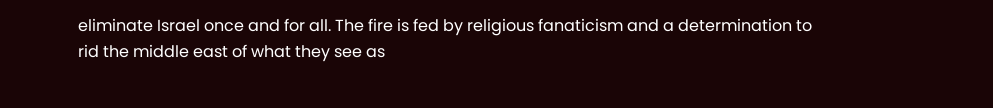eliminate Israel once and for all. The fire is fed by religious fanaticism and a determination to rid the middle east of what they see as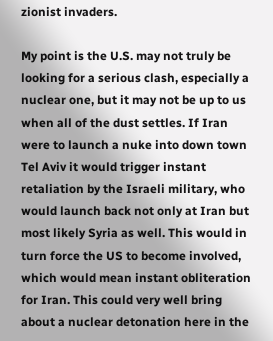zionist invaders.

My point is the U.S. may not truly be looking for a serious clash, especially a nuclear one, but it may not be up to us when all of the dust settles. If Iran were to launch a nuke into down town Tel Aviv it would trigger instant retaliation by the Israeli military, who would launch back not only at Iran but most likely Syria as well. This would in turn force the US to become involved, which would mean instant obliteration for Iran. This could very well bring about a nuclear detonation here in the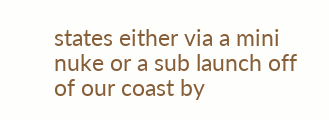states either via a mini nuke or a sub launch off of our coast by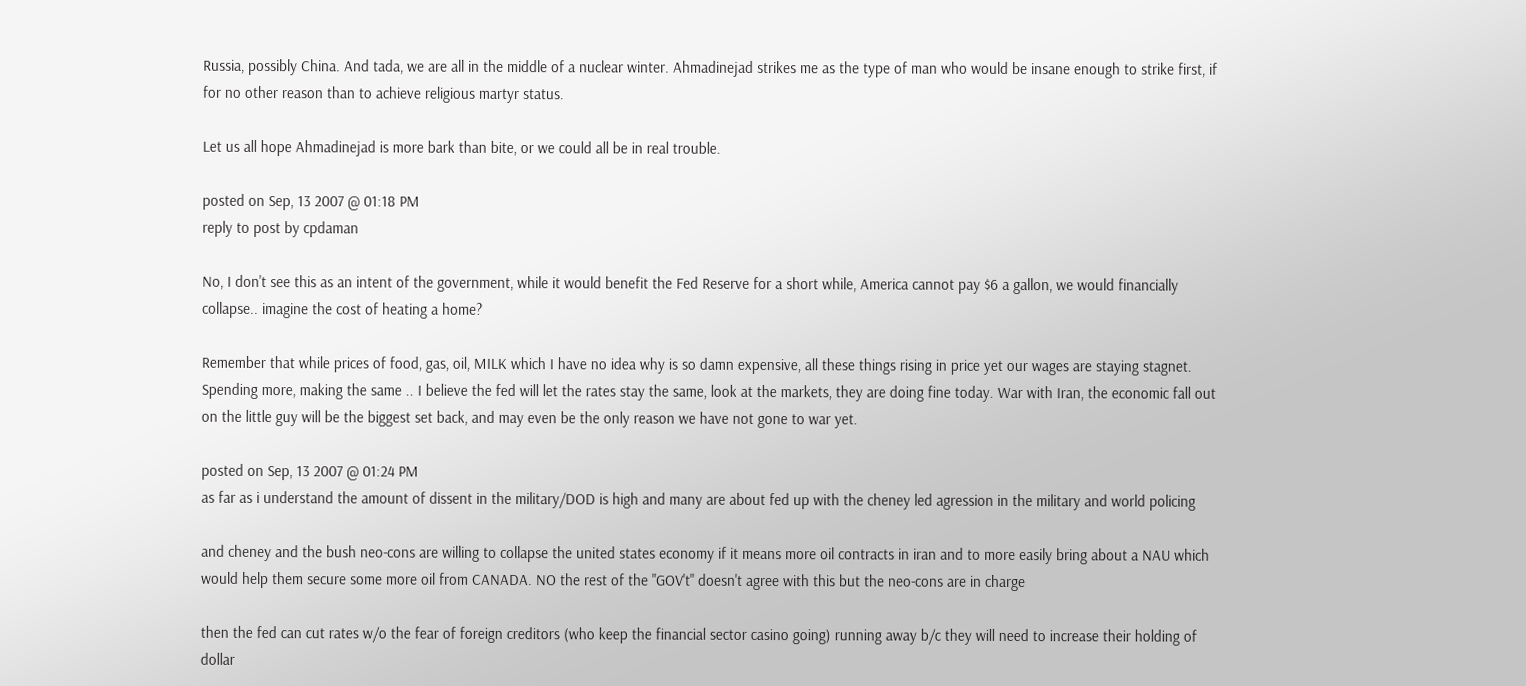Russia, possibly China. And tada, we are all in the middle of a nuclear winter. Ahmadinejad strikes me as the type of man who would be insane enough to strike first, if for no other reason than to achieve religious martyr status.

Let us all hope Ahmadinejad is more bark than bite, or we could all be in real trouble.

posted on Sep, 13 2007 @ 01:18 PM
reply to post by cpdaman

No, I don't see this as an intent of the government, while it would benefit the Fed Reserve for a short while, America cannot pay $6 a gallon, we would financially collapse.. imagine the cost of heating a home?

Remember that while prices of food, gas, oil, MILK which I have no idea why is so damn expensive, all these things rising in price yet our wages are staying stagnet. Spending more, making the same .. I believe the fed will let the rates stay the same, look at the markets, they are doing fine today. War with Iran, the economic fall out on the little guy will be the biggest set back, and may even be the only reason we have not gone to war yet.

posted on Sep, 13 2007 @ 01:24 PM
as far as i understand the amount of dissent in the military/DOD is high and many are about fed up with the cheney led agression in the military and world policing

and cheney and the bush neo-cons are willing to collapse the united states economy if it means more oil contracts in iran and to more easily bring about a NAU which would help them secure some more oil from CANADA. NO the rest of the "GOV't" doesn't agree with this but the neo-cons are in charge

then the fed can cut rates w/o the fear of foreign creditors (who keep the financial sector casino going) running away b/c they will need to increase their holding of dollar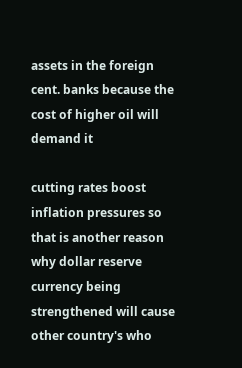assets in the foreign cent. banks because the cost of higher oil will demand it

cutting rates boost inflation pressures so that is another reason why dollar reserve currency being strengthened will cause other country's who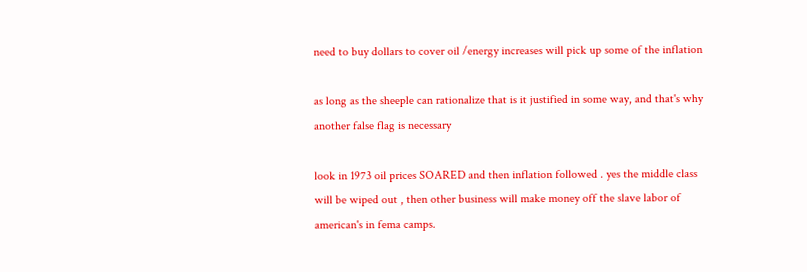need to buy dollars to cover oil /energy increases will pick up some of the inflation

as long as the sheeple can rationalize that is it justified in some way, and that's why another false flag is necessary

look in 1973 oil prices SOARED and then inflation followed . yes the middle class will be wiped out , then other business will make money off the slave labor of american's in fema camps.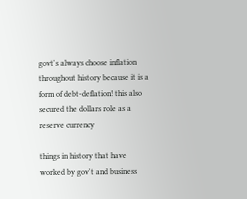govt's always choose inflation throughout history because it is a form of debt-deflation! this also secured the dollars role as a reserve currency

things in history that have worked by gov't and business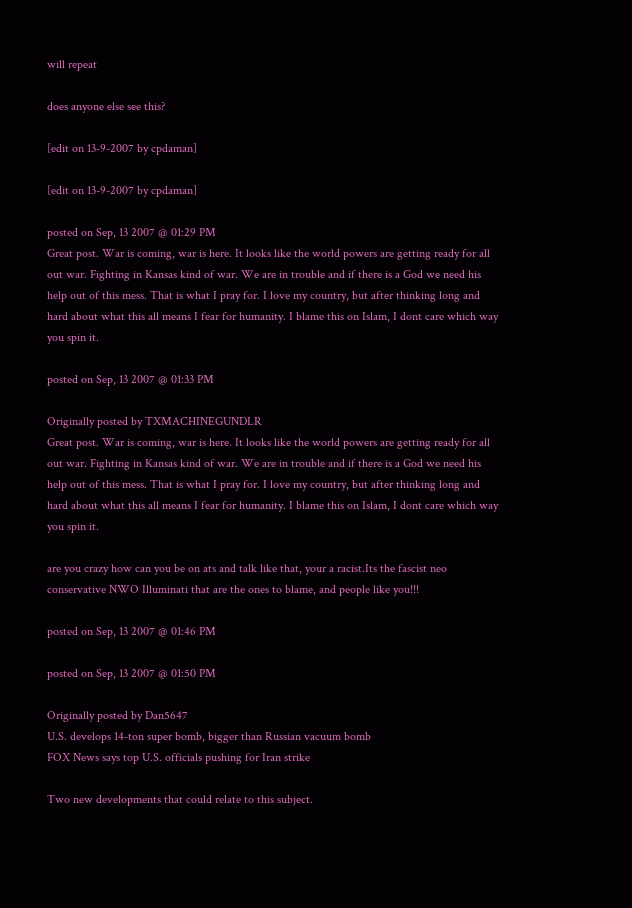will repeat

does anyone else see this?

[edit on 13-9-2007 by cpdaman]

[edit on 13-9-2007 by cpdaman]

posted on Sep, 13 2007 @ 01:29 PM
Great post. War is coming, war is here. It looks like the world powers are getting ready for all out war. Fighting in Kansas kind of war. We are in trouble and if there is a God we need his help out of this mess. That is what I pray for. I love my country, but after thinking long and hard about what this all means I fear for humanity. I blame this on Islam, I dont care which way you spin it.

posted on Sep, 13 2007 @ 01:33 PM

Originally posted by TXMACHINEGUNDLR
Great post. War is coming, war is here. It looks like the world powers are getting ready for all out war. Fighting in Kansas kind of war. We are in trouble and if there is a God we need his help out of this mess. That is what I pray for. I love my country, but after thinking long and hard about what this all means I fear for humanity. I blame this on Islam, I dont care which way you spin it.

are you crazy how can you be on ats and talk like that, your a racist.Its the fascist neo conservative NWO Illuminati that are the ones to blame, and people like you!!!

posted on Sep, 13 2007 @ 01:46 PM

posted on Sep, 13 2007 @ 01:50 PM

Originally posted by Dan5647
U.S. develops 14-ton super bomb, bigger than Russian vacuum bomb
FOX News says top U.S. officials pushing for Iran strike

Two new developments that could relate to this subject.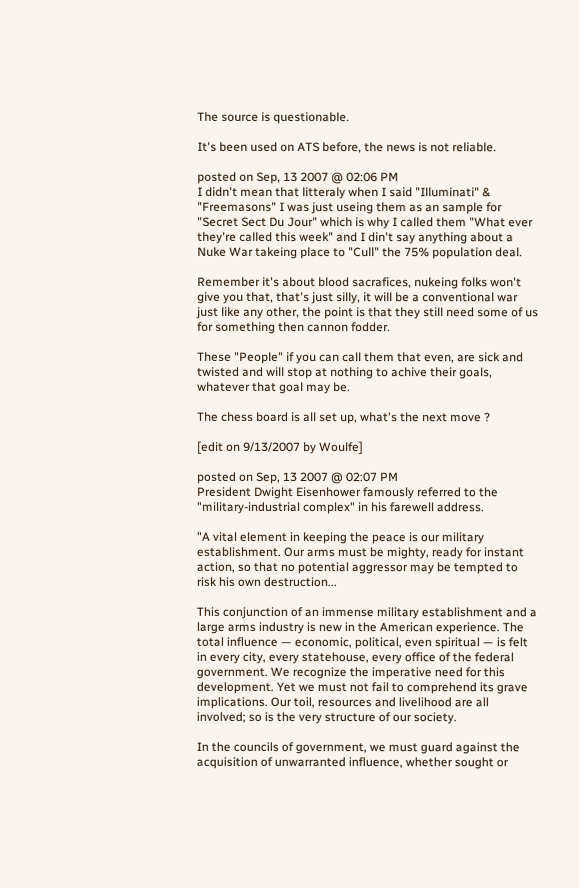The source is questionable.

It's been used on ATS before, the news is not reliable.

posted on Sep, 13 2007 @ 02:06 PM
I didn't mean that litteraly when I said "Illuminati" & "Freemasons" I was just useing them as an sample for "Secret Sect Du Jour" which is why I called them "What ever they're called this week" and I din't say anything about a Nuke War takeing place to "Cull" the 75% population deal.

Remember it's about blood sacrafices, nukeing folks won't give you that, that's just silly, it will be a conventional war just like any other, the point is that they still need some of us for something then cannon fodder.

These "People" if you can call them that even, are sick and twisted and will stop at nothing to achive their goals, whatever that goal may be.

The chess board is all set up, what's the next move ?

[edit on 9/13/2007 by Woulfe]

posted on Sep, 13 2007 @ 02:07 PM
President Dwight Eisenhower famously referred to the "military-industrial complex" in his farewell address.

"A vital element in keeping the peace is our military establishment. Our arms must be mighty, ready for instant action, so that no potential aggressor may be tempted to risk his own destruction...

This conjunction of an immense military establishment and a large arms industry is new in the American experience. The total influence — economic, political, even spiritual — is felt in every city, every statehouse, every office of the federal government. We recognize the imperative need for this development. Yet we must not fail to comprehend its grave implications. Our toil, resources and livelihood are all involved; so is the very structure of our society.

In the councils of government, we must guard against the acquisition of unwarranted influence, whether sought or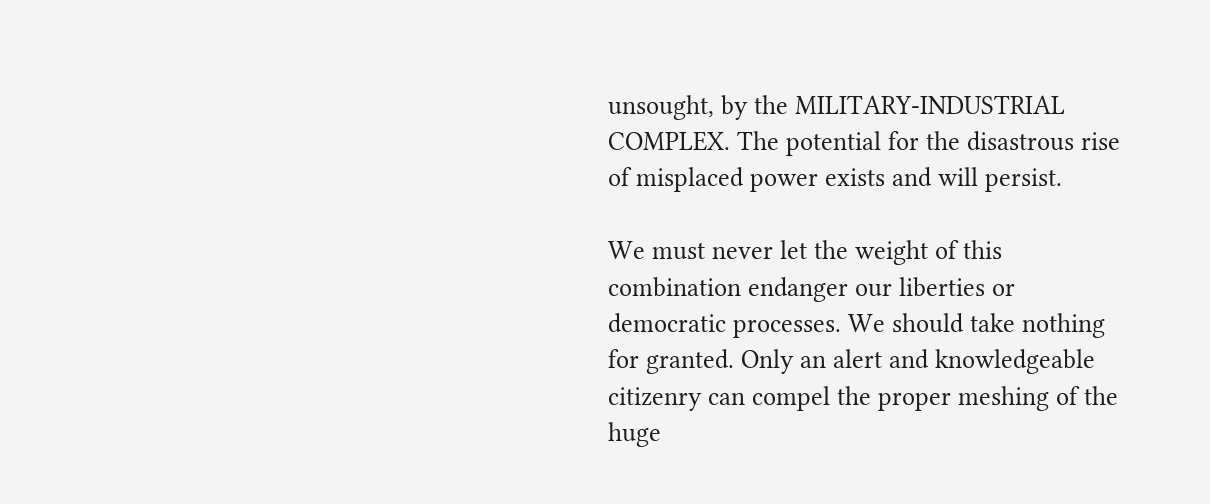unsought, by the MILITARY-INDUSTRIAL COMPLEX. The potential for the disastrous rise of misplaced power exists and will persist.

We must never let the weight of this combination endanger our liberties or democratic processes. We should take nothing for granted. Only an alert and knowledgeable citizenry can compel the proper meshing of the huge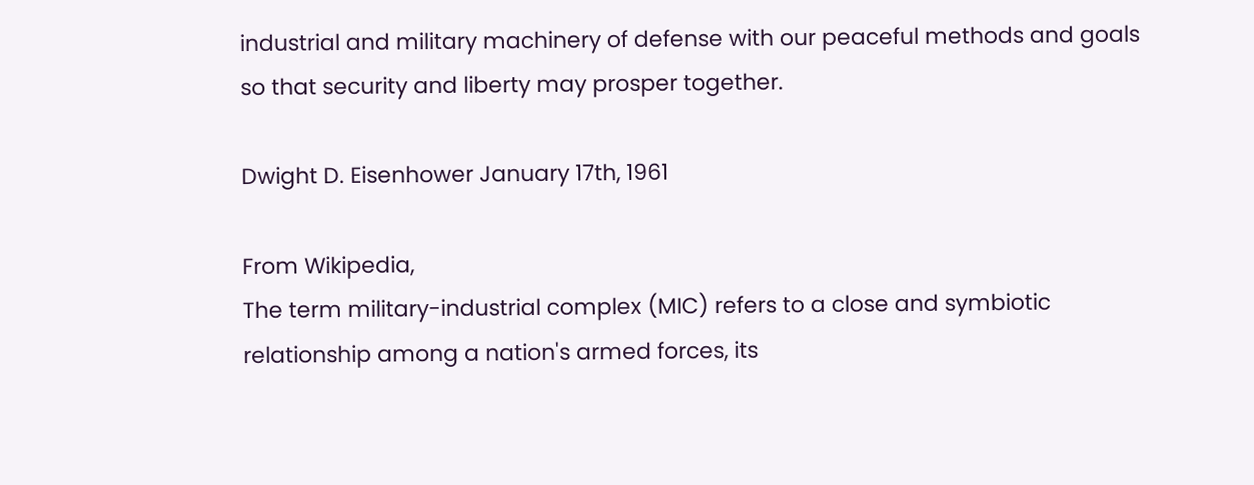industrial and military machinery of defense with our peaceful methods and goals so that security and liberty may prosper together.

Dwight D. Eisenhower January 17th, 1961

From Wikipedia,
The term military-industrial complex (MIC) refers to a close and symbiotic relationship among a nation's armed forces, its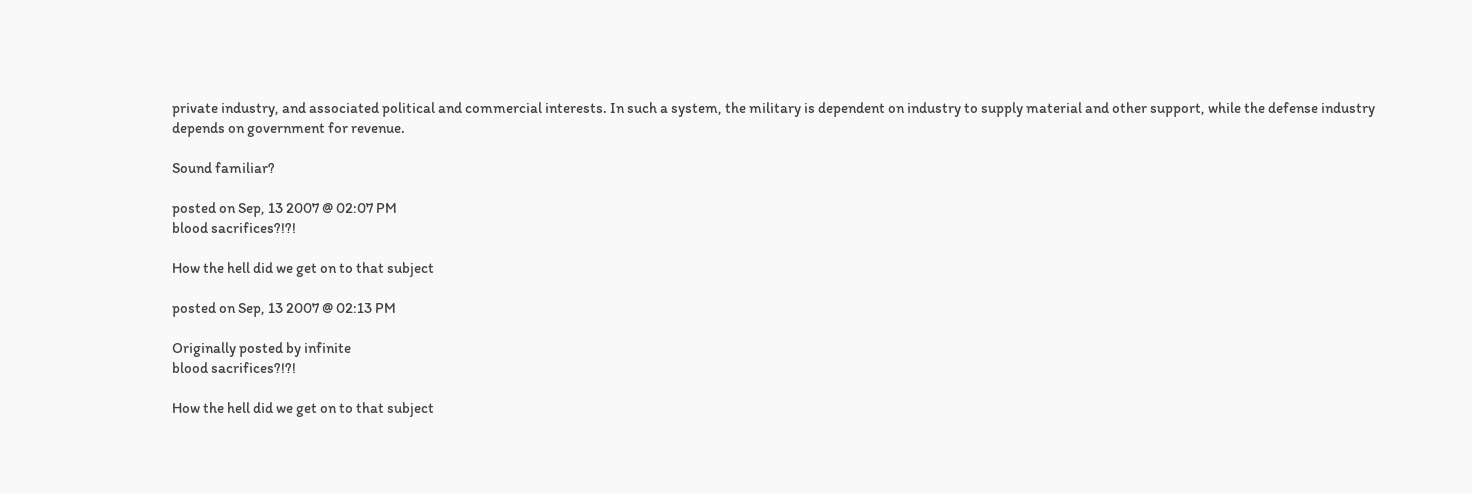private industry, and associated political and commercial interests. In such a system, the military is dependent on industry to supply material and other support, while the defense industry depends on government for revenue.

Sound familiar?

posted on Sep, 13 2007 @ 02:07 PM
blood sacrifices?!?!

How the hell did we get on to that subject

posted on Sep, 13 2007 @ 02:13 PM

Originally posted by infinite
blood sacrifices?!?!

How the hell did we get on to that subject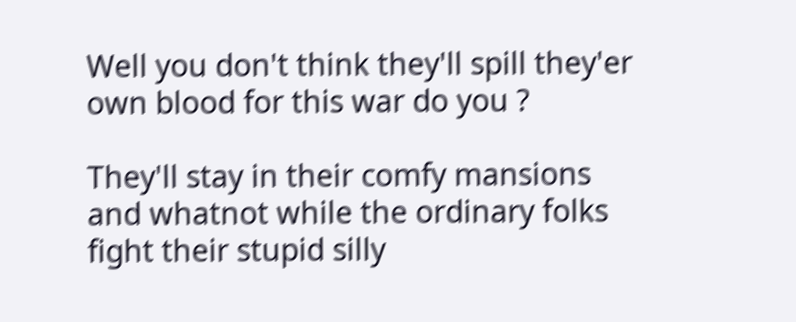Well you don't think they'll spill they'er own blood for this war do you ?

They'll stay in their comfy mansions and whatnot while the ordinary folks fight their stupid silly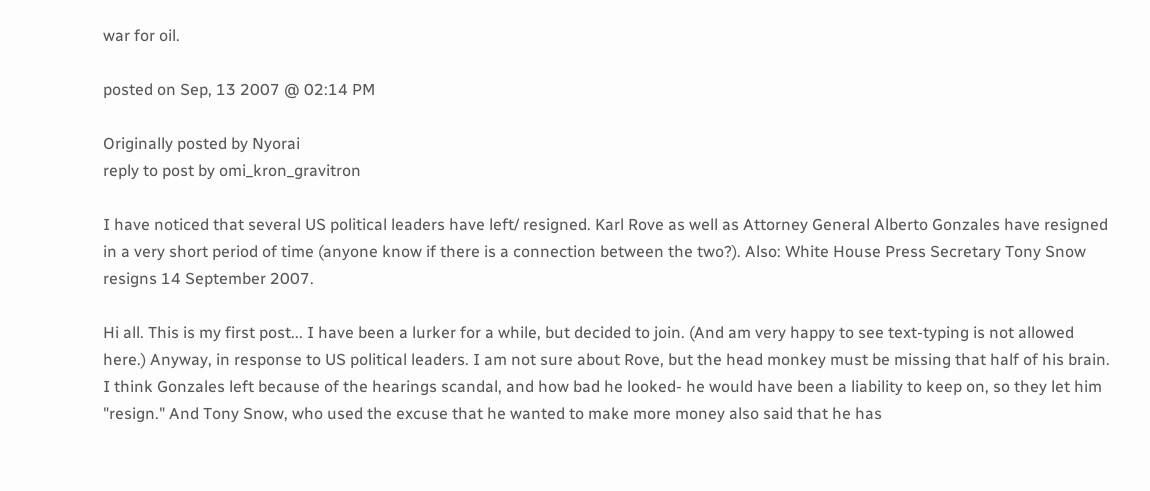war for oil.

posted on Sep, 13 2007 @ 02:14 PM

Originally posted by Nyorai
reply to post by omi_kron_gravitron

I have noticed that several US political leaders have left/ resigned. Karl Rove as well as Attorney General Alberto Gonzales have resigned in a very short period of time (anyone know if there is a connection between the two?). Also: White House Press Secretary Tony Snow resigns 14 September 2007.

Hi all. This is my first post... I have been a lurker for a while, but decided to join. (And am very happy to see text-typing is not allowed here.) Anyway, in response to US political leaders. I am not sure about Rove, but the head monkey must be missing that half of his brain. I think Gonzales left because of the hearings scandal, and how bad he looked- he would have been a liability to keep on, so they let him "resign." And Tony Snow, who used the excuse that he wanted to make more money also said that he has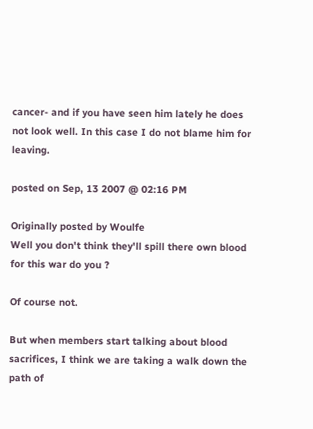cancer- and if you have seen him lately he does not look well. In this case I do not blame him for leaving.

posted on Sep, 13 2007 @ 02:16 PM

Originally posted by Woulfe
Well you don't think they'll spill there own blood for this war do you ?

Of course not.

But when members start talking about blood sacrifices, I think we are taking a walk down the path of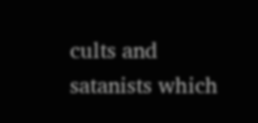cults and satanists which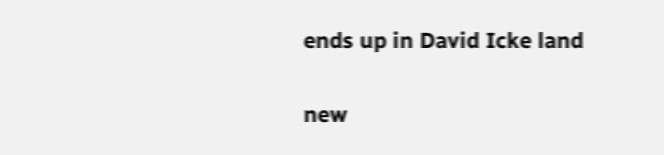ends up in David Icke land

new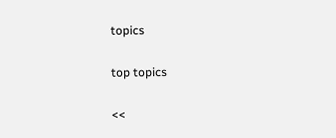topics

top topics

<<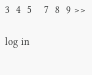3  4  5    7  8  9 >>

log in